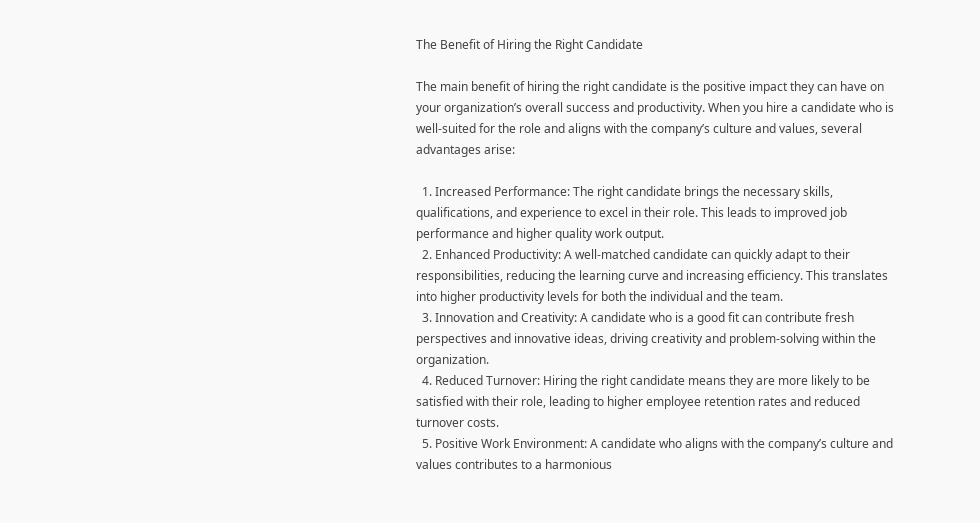The Benefit of Hiring the Right Candidate

The main benefit of hiring the right candidate is the positive impact they can have on your organization’s overall success and productivity. When you hire a candidate who is well-suited for the role and aligns with the company’s culture and values, several advantages arise:

  1. Increased Performance: The right candidate brings the necessary skills, qualifications, and experience to excel in their role. This leads to improved job performance and higher quality work output.
  2. Enhanced Productivity: A well-matched candidate can quickly adapt to their responsibilities, reducing the learning curve and increasing efficiency. This translates into higher productivity levels for both the individual and the team.
  3. Innovation and Creativity: A candidate who is a good fit can contribute fresh perspectives and innovative ideas, driving creativity and problem-solving within the organization.
  4. Reduced Turnover: Hiring the right candidate means they are more likely to be satisfied with their role, leading to higher employee retention rates and reduced turnover costs.
  5. Positive Work Environment: A candidate who aligns with the company’s culture and values contributes to a harmonious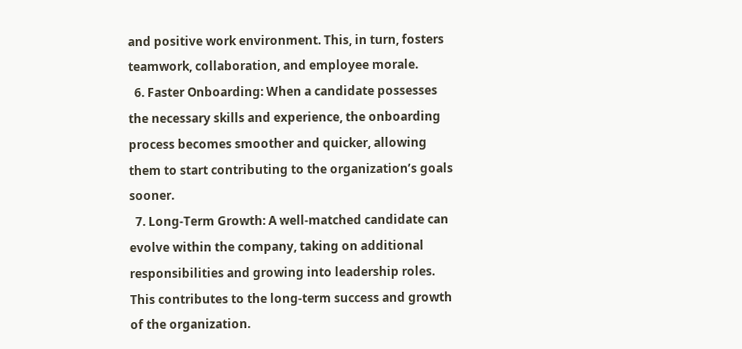and positive work environment. This, in turn, fosters teamwork, collaboration, and employee morale.
  6. Faster Onboarding: When a candidate possesses the necessary skills and experience, the onboarding process becomes smoother and quicker, allowing them to start contributing to the organization’s goals sooner.
  7. Long-Term Growth: A well-matched candidate can evolve within the company, taking on additional responsibilities and growing into leadership roles. This contributes to the long-term success and growth of the organization.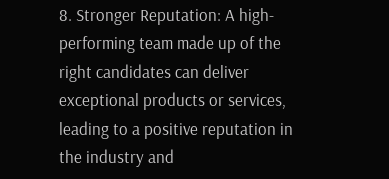8. Stronger Reputation: A high-performing team made up of the right candidates can deliver exceptional products or services, leading to a positive reputation in the industry and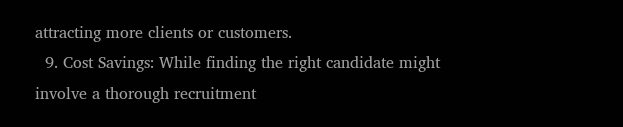attracting more clients or customers.
  9. Cost Savings: While finding the right candidate might involve a thorough recruitment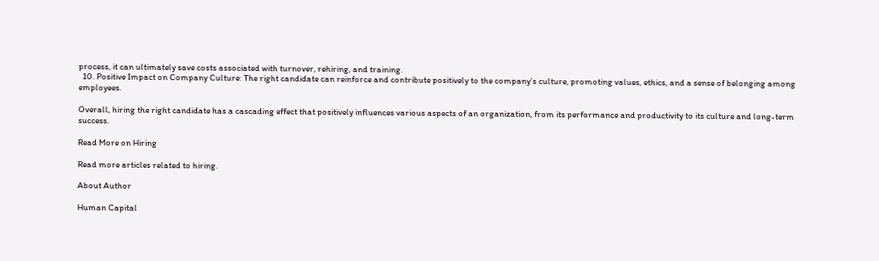process, it can ultimately save costs associated with turnover, rehiring, and training.
  10. Positive Impact on Company Culture: The right candidate can reinforce and contribute positively to the company’s culture, promoting values, ethics, and a sense of belonging among employees.

Overall, hiring the right candidate has a cascading effect that positively influences various aspects of an organization, from its performance and productivity to its culture and long-term success.

Read More on Hiring

Read more articles related to hiring.

About Author

Human Capital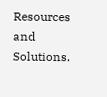Resources and Solutions.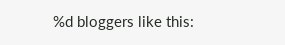%d bloggers like this: